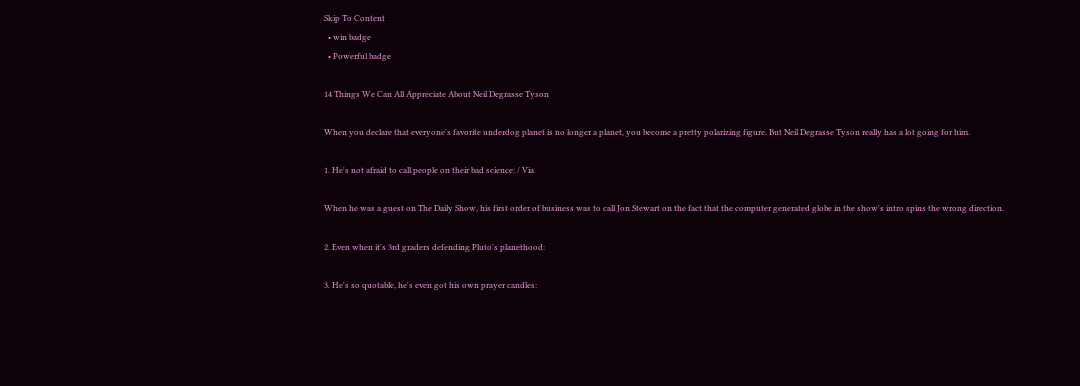Skip To Content
  • win badge
  • Powerful badge

14 Things We Can All Appreciate About Neil Degrasse Tyson

When you declare that everyone's favorite underdog planet is no longer a planet, you become a pretty polarizing figure. But Neil Degrasse Tyson really has a lot going for him.

1. He's not afraid to call people on their bad science: / Via

When he was a guest on The Daily Show, his first order of business was to call Jon Stewart on the fact that the computer generated globe in the show's intro spins the wrong direction.

2. Even when it's 3rd graders defending Pluto's planethood:

3. He's so quotable, he's even got his own prayer candles: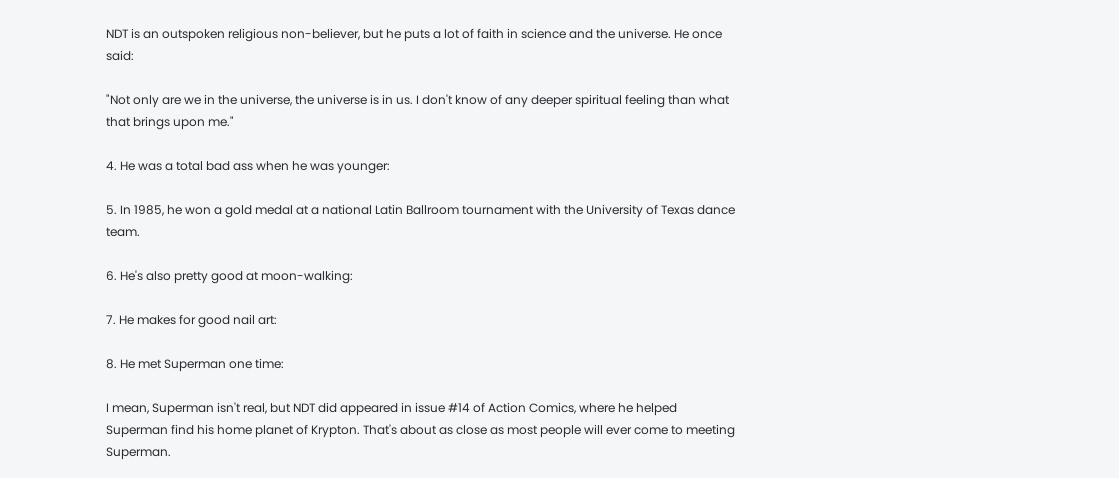NDT is an outspoken religious non-believer, but he puts a lot of faith in science and the universe. He once said:

"Not only are we in the universe, the universe is in us. I don't know of any deeper spiritual feeling than what that brings upon me."

4. He was a total bad ass when he was younger:

5. In 1985, he won a gold medal at a national Latin Ballroom tournament with the University of Texas dance team.

6. He's also pretty good at moon-walking:

7. He makes for good nail art:

8. He met Superman one time:

I mean, Superman isn't real, but NDT did appeared in issue #14 of Action Comics, where he helped Superman find his home planet of Krypton. That's about as close as most people will ever come to meeting Superman.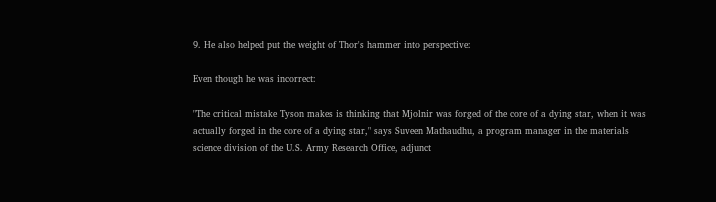9. He also helped put the weight of Thor's hammer into perspective:

Even though he was incorrect:

"The critical mistake Tyson makes is thinking that Mjolnir was forged of the core of a dying star, when it was actually forged in the core of a dying star," says Suveen Mathaudhu, a program manager in the materials science division of the U.S. Army Research Office, adjunct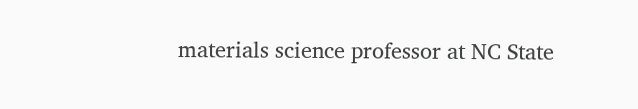materials science professor at NC State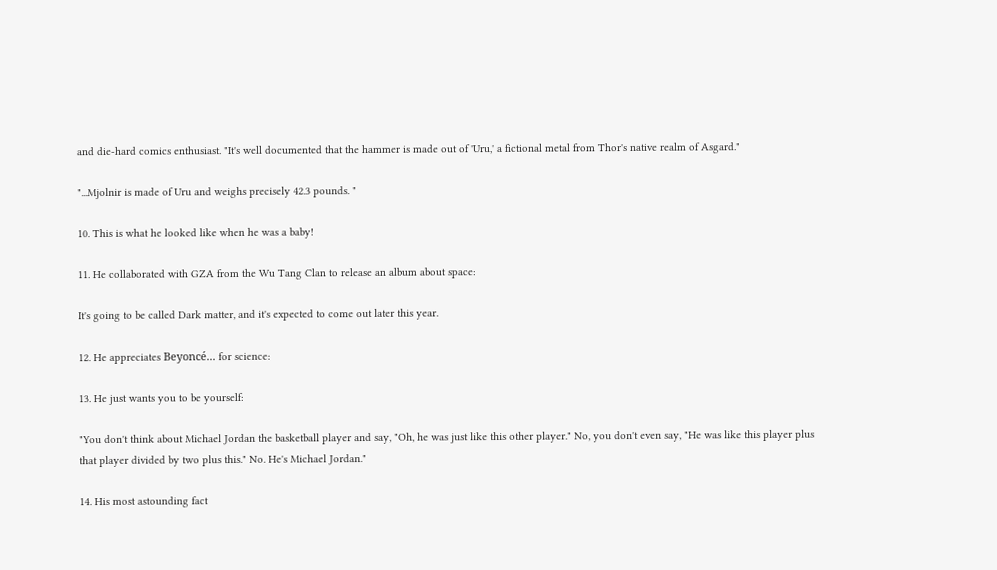and die-hard comics enthusiast. "It's well documented that the hammer is made out of 'Uru,' a fictional metal from Thor's native realm of Asgard."

"...Mjolnir is made of Uru and weighs precisely 42.3 pounds. "

10. This is what he looked like when he was a baby!

11. He collaborated with GZA from the Wu Tang Clan to release an album about space:

It's going to be called Dark matter, and it's expected to come out later this year.

12. He appreciates Beyoncé... for science:

13. He just wants you to be yourself:

"You don't think about Michael Jordan the basketball player and say, "Oh, he was just like this other player." No, you don't even say, "He was like this player plus that player divided by two plus this." No. He's Michael Jordan."

14. His most astounding fact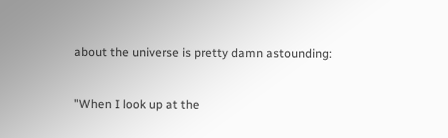about the universe is pretty damn astounding:


"When I look up at the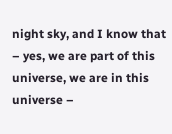night sky, and I know that – yes, we are part of this universe, we are in this universe –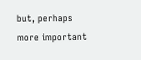but, perhaps more important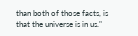than both of those facts, is that the universe is in us."